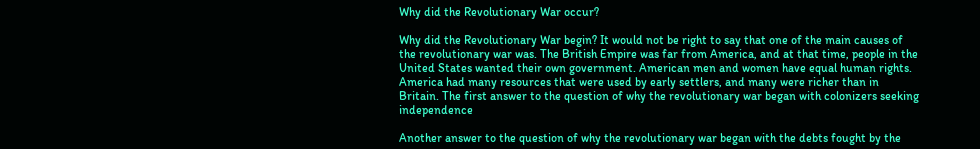Why did the Revolutionary War occur?

Why did the Revolutionary War begin? It would not be right to say that one of the main causes of the revolutionary war was. The British Empire was far from America, and at that time, people in the United States wanted their own government. American men and women have equal human rights. America had many resources that were used by early settlers, and many were richer than in Britain. The first answer to the question of why the revolutionary war began with colonizers seeking independence

Another answer to the question of why the revolutionary war began with the debts fought by the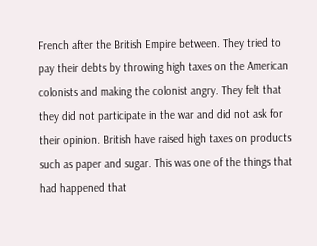French after the British Empire between. They tried to pay their debts by throwing high taxes on the American colonists and making the colonist angry. They felt that they did not participate in the war and did not ask for their opinion. British have raised high taxes on products such as paper and sugar. This was one of the things that had happened that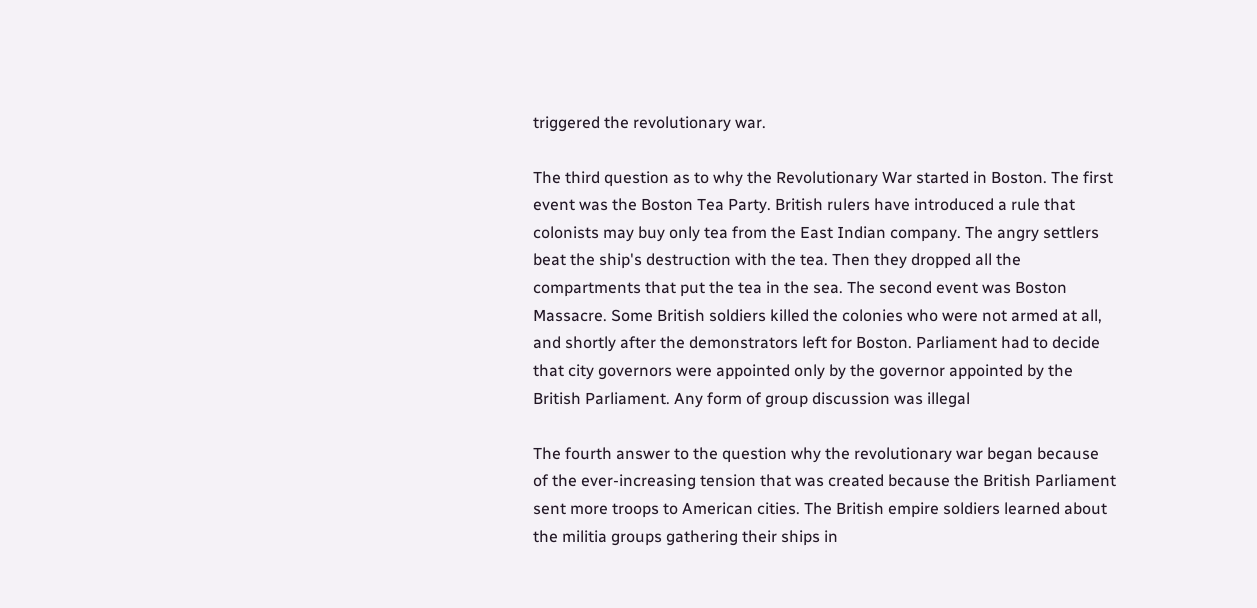triggered the revolutionary war.

The third question as to why the Revolutionary War started in Boston. The first event was the Boston Tea Party. British rulers have introduced a rule that colonists may buy only tea from the East Indian company. The angry settlers beat the ship's destruction with the tea. Then they dropped all the compartments that put the tea in the sea. The second event was Boston Massacre. Some British soldiers killed the colonies who were not armed at all, and shortly after the demonstrators left for Boston. Parliament had to decide that city governors were appointed only by the governor appointed by the British Parliament. Any form of group discussion was illegal

The fourth answer to the question why the revolutionary war began because of the ever-increasing tension that was created because the British Parliament sent more troops to American cities. The British empire soldiers learned about the militia groups gathering their ships in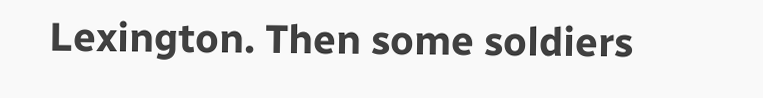Lexington. Then some soldiers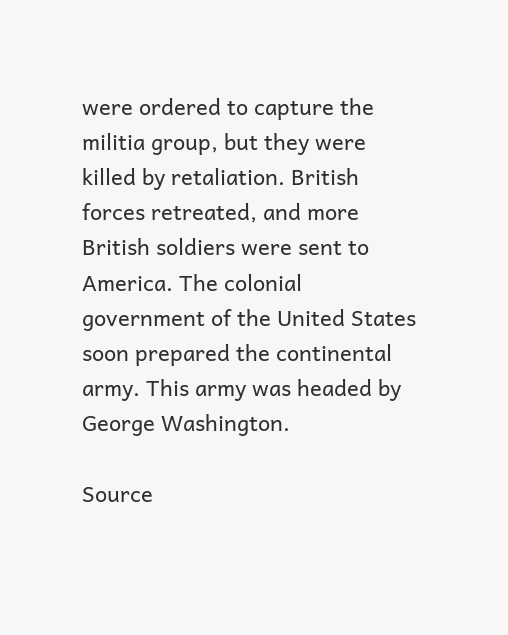were ordered to capture the militia group, but they were killed by retaliation. British forces retreated, and more British soldiers were sent to America. The colonial government of the United States soon prepared the continental army. This army was headed by George Washington.

Source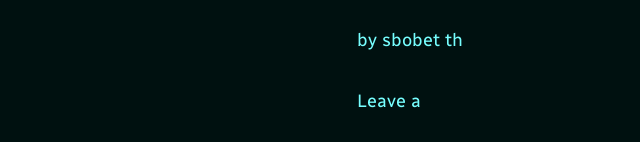by sbobet th

Leave a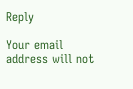Reply

Your email address will not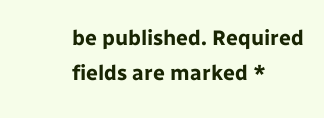be published. Required fields are marked *